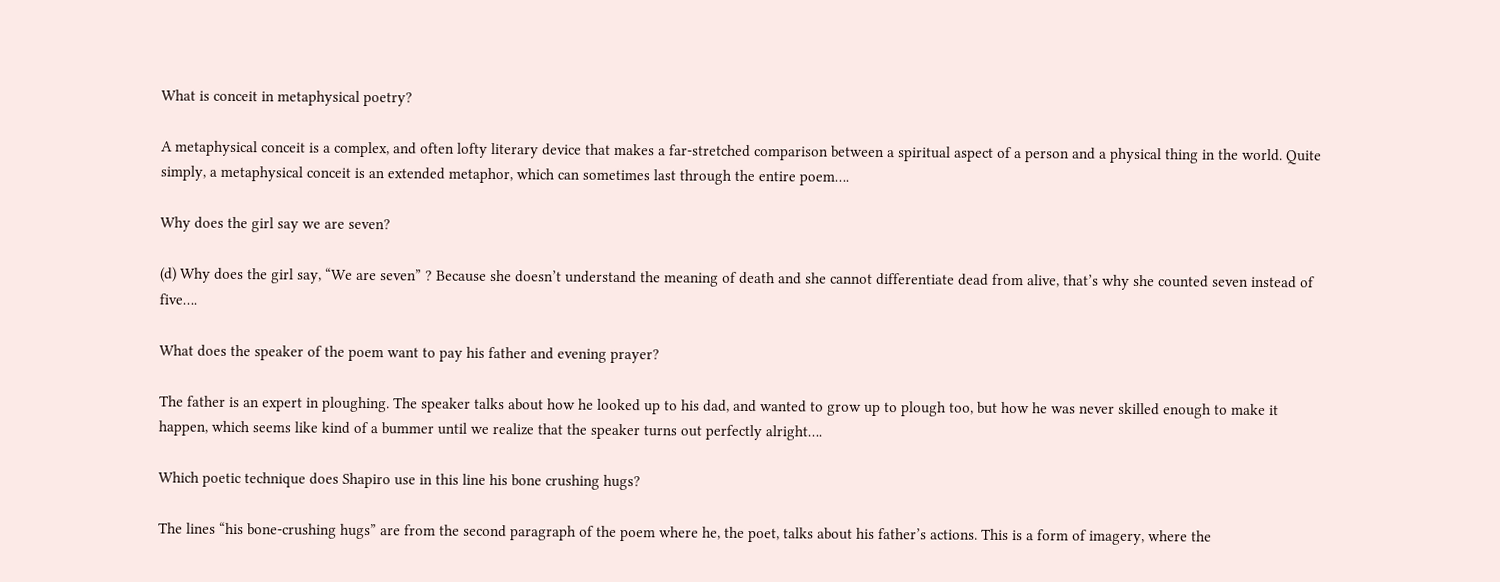What is conceit in metaphysical poetry?

A metaphysical conceit is a complex, and often lofty literary device that makes a far-stretched comparison between a spiritual aspect of a person and a physical thing in the world. Quite simply, a metaphysical conceit is an extended metaphor, which can sometimes last through the entire poem….

Why does the girl say we are seven?

(d) Why does the girl say, “We are seven” ? Because she doesn’t understand the meaning of death and she cannot differentiate dead from alive, that’s why she counted seven instead of five….

What does the speaker of the poem want to pay his father and evening prayer?

The father is an expert in ploughing. The speaker talks about how he looked up to his dad, and wanted to grow up to plough too, but how he was never skilled enough to make it happen, which seems like kind of a bummer until we realize that the speaker turns out perfectly alright….

Which poetic technique does Shapiro use in this line his bone crushing hugs?

The lines “his bone-crushing hugs” are from the second paragraph of the poem where he, the poet, talks about his father’s actions. This is a form of imagery, where the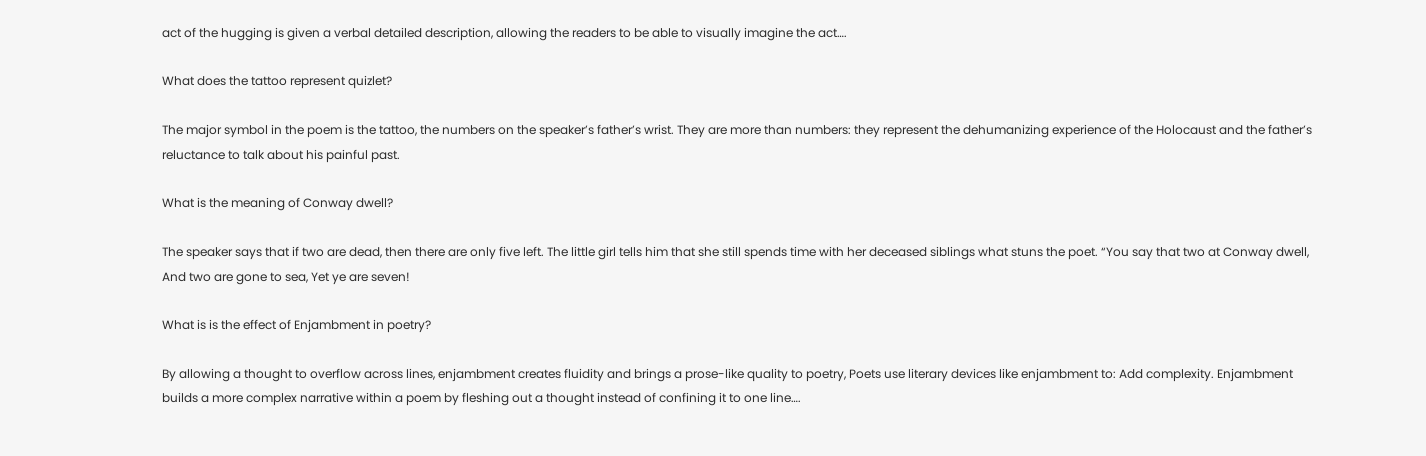act of the hugging is given a verbal detailed description, allowing the readers to be able to visually imagine the act….

What does the tattoo represent quizlet?

The major symbol in the poem is the tattoo, the numbers on the speaker’s father’s wrist. They are more than numbers: they represent the dehumanizing experience of the Holocaust and the father’s reluctance to talk about his painful past.

What is the meaning of Conway dwell?

The speaker says that if two are dead, then there are only five left. The little girl tells him that she still spends time with her deceased siblings what stuns the poet. “You say that two at Conway dwell, And two are gone to sea, Yet ye are seven!

What is is the effect of Enjambment in poetry?

By allowing a thought to overflow across lines, enjambment creates fluidity and brings a prose-like quality to poetry, Poets use literary devices like enjambment to: Add complexity. Enjambment builds a more complex narrative within a poem by fleshing out a thought instead of confining it to one line….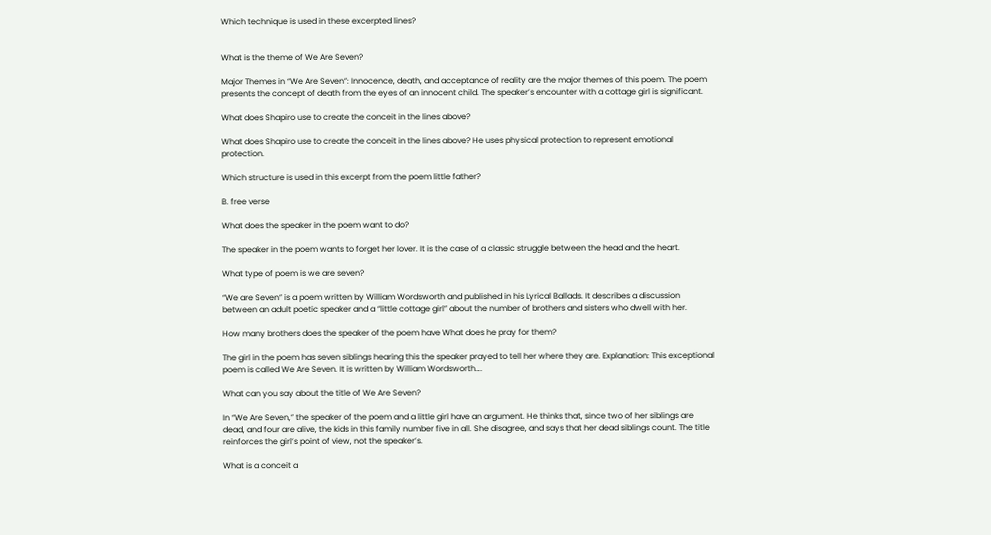Which technique is used in these excerpted lines?


What is the theme of We Are Seven?

Major Themes in “We Are Seven”: Innocence, death, and acceptance of reality are the major themes of this poem. The poem presents the concept of death from the eyes of an innocent child. The speaker’s encounter with a cottage girl is significant.

What does Shapiro use to create the conceit in the lines above?

What does Shapiro use to create the conceit in the lines above? He uses physical protection to represent emotional protection.

Which structure is used in this excerpt from the poem little father?

B. free verse

What does the speaker in the poem want to do?

The speaker in the poem wants to forget her lover. It is the case of a classic struggle between the head and the heart.

What type of poem is we are seven?

“We are Seven” is a poem written by William Wordsworth and published in his Lyrical Ballads. It describes a discussion between an adult poetic speaker and a “little cottage girl” about the number of brothers and sisters who dwell with her.

How many brothers does the speaker of the poem have What does he pray for them?

The girl in the poem has seven siblings hearing this the speaker prayed to tell her where they are. Explanation: This exceptional poem is called We Are Seven. It is written by William Wordsworth….

What can you say about the title of We Are Seven?

In “We Are Seven,” the speaker of the poem and a little girl have an argument. He thinks that, since two of her siblings are dead, and four are alive, the kids in this family number five in all. She disagree, and says that her dead siblings count. The title reinforces the girl’s point of view, not the speaker’s.

What is a conceit a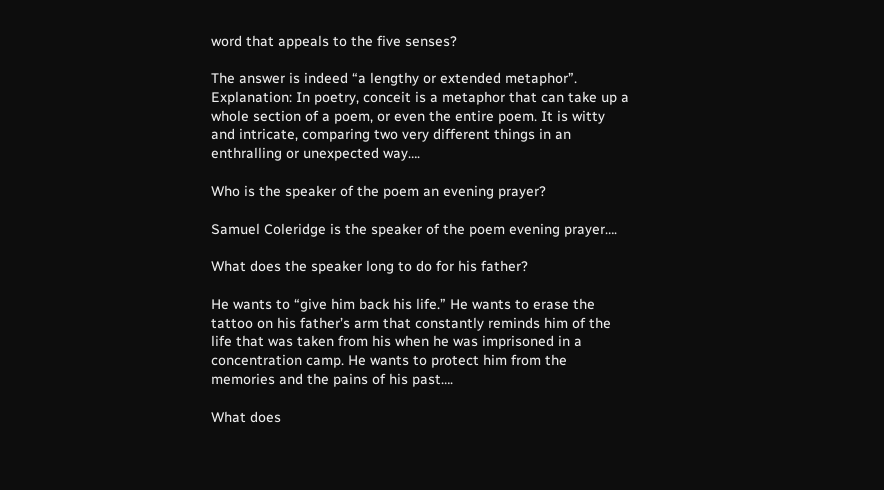word that appeals to the five senses?

The answer is indeed “a lengthy or extended metaphor”. Explanation: In poetry, conceit is a metaphor that can take up a whole section of a poem, or even the entire poem. It is witty and intricate, comparing two very different things in an enthralling or unexpected way….

Who is the speaker of the poem an evening prayer?

Samuel Coleridge is the speaker of the poem evening prayer….

What does the speaker long to do for his father?

He wants to “give him back his life.” He wants to erase the tattoo on his father’s arm that constantly reminds him of the life that was taken from his when he was imprisoned in a concentration camp. He wants to protect him from the memories and the pains of his past….

What does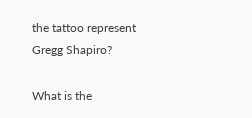the tattoo represent Gregg Shapiro?

What is the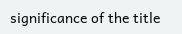significance of the title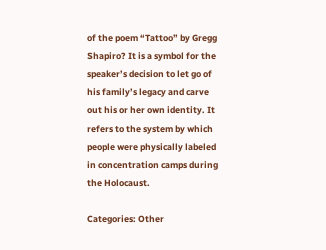of the poem “Tattoo” by Gregg Shapiro? It is a symbol for the speaker’s decision to let go of his family’s legacy and carve out his or her own identity. It refers to the system by which people were physically labeled in concentration camps during the Holocaust.

Categories: Other